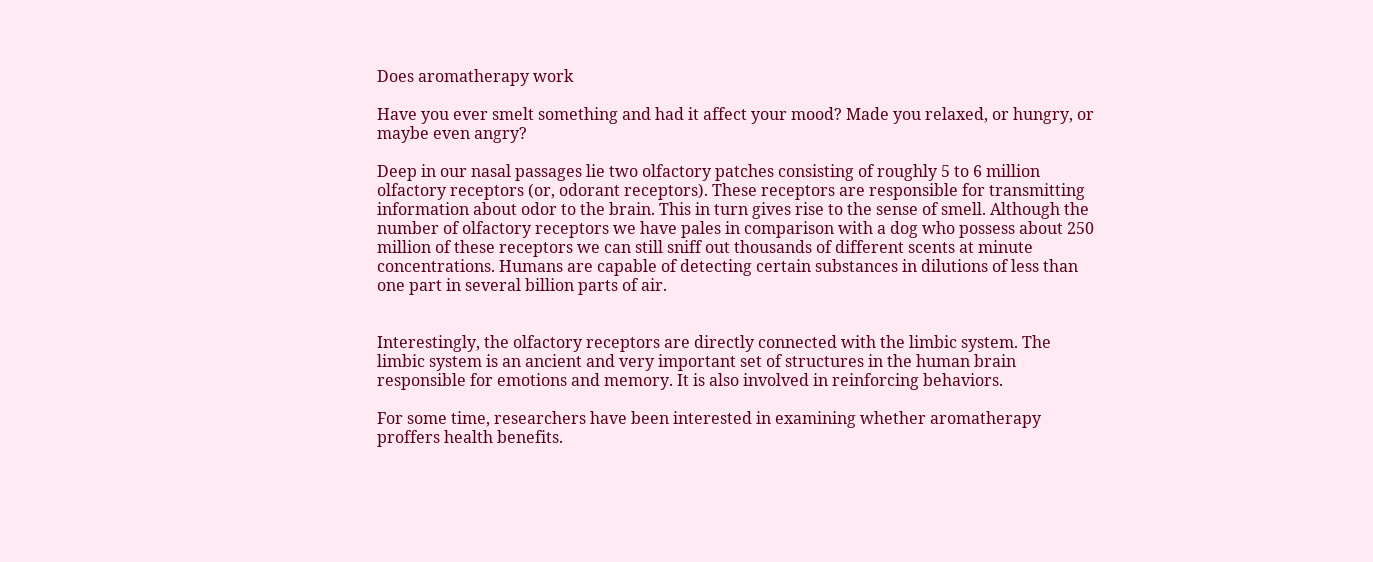Does aromatherapy work

Have you ever smelt something and had it affect your mood? Made you relaxed, or hungry, or maybe even angry?

Deep in our nasal passages lie two olfactory patches consisting of roughly 5 to 6 million olfactory receptors (or, odorant receptors). These receptors are responsible for transmitting information about odor to the brain. This in turn gives rise to the sense of smell. Although the number of olfactory receptors we have pales in comparison with a dog who possess about 250 million of these receptors we can still sniff out thousands of different scents at minute concentrations. Humans are capable of detecting certain substances in dilutions of less than one part in several billion parts of air.


Interestingly, the olfactory receptors are directly connected with the limbic system. The limbic system is an ancient and very important set of structures in the human brain responsible for emotions and memory. It is also involved in reinforcing behaviors.

For some time, researchers have been interested in examining whether aromatherapy proffers health benefits.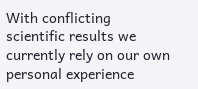With conflicting scientific results we currently rely on our own personal experience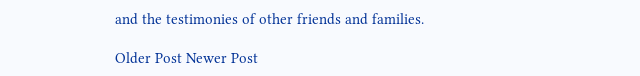and the testimonies of other friends and families.

Older Post Newer Post